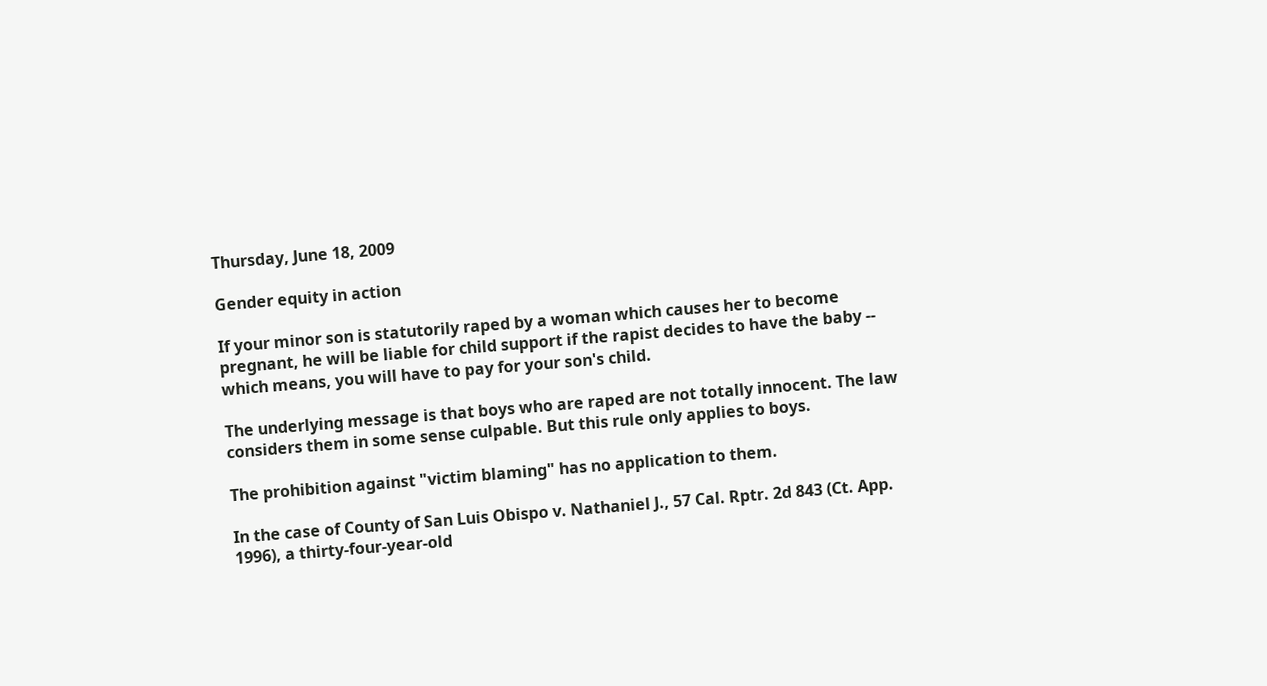Thursday, June 18, 2009

Gender equity in action

If your minor son is statutorily raped by a woman which causes her to become pregnant, he will be liable for child support if the rapist decides to have the baby -- which means, you will have to pay for your son's child.

The underlying message is that boys who are raped are not totally innocent. The law considers them in some sense culpable. But this rule only applies to boys.

The prohibition against "victim blaming" has no application to them.

In the case of County of San Luis Obispo v. Nathaniel J., 57 Cal. Rptr. 2d 843 (Ct. App. 1996), a thirty-four-year-old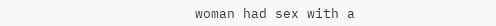woman had sex with a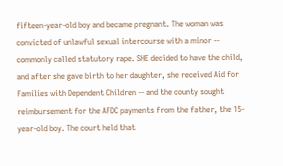fifteen-year-old boy and became pregnant. The woman was convicted of unlawful sexual intercourse with a minor -- commonly called statutory rape. SHE decided to have the child, and after she gave birth to her daughter, she received Aid for Families with Dependent Children -- and the county sought reimbursement for the AFDC payments from the father, the 15-year-old boy. The court held that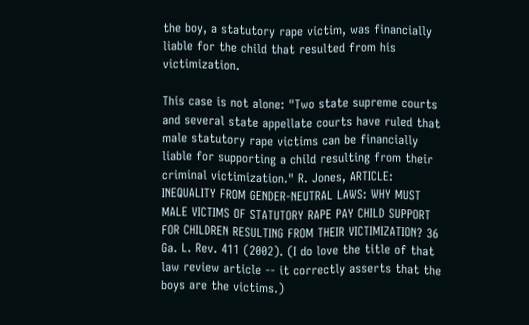the boy, a statutory rape victim, was financially liable for the child that resulted from his victimization.

This case is not alone: "Two state supreme courts and several state appellate courts have ruled that male statutory rape victims can be financially liable for supporting a child resulting from their criminal victimization." R. Jones, ARTICLE: INEQUALITY FROM GENDER-NEUTRAL LAWS: WHY MUST MALE VICTIMS OF STATUTORY RAPE PAY CHILD SUPPORT FOR CHILDREN RESULTING FROM THEIR VICTIMIZATION? 36 Ga. L. Rev. 411 (2002). (I do love the title of that law review article -- it correctly asserts that the boys are the victims.)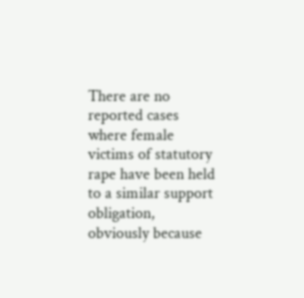There are no reported cases where female victims of statutory rape have been held to a similar support obligation, obviously because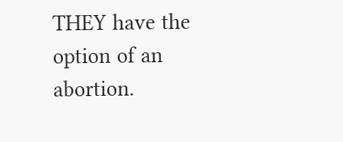THEY have the option of an abortion.